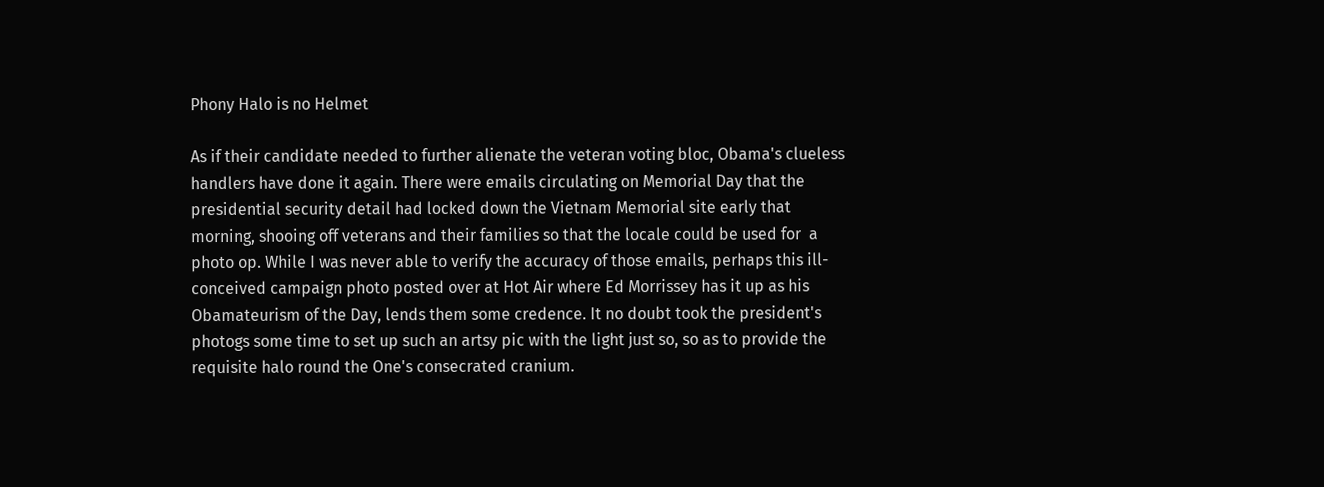Phony Halo is no Helmet

As if their candidate needed to further alienate the veteran voting bloc, Obama's clueless handlers have done it again. There were emails circulating on Memorial Day that the presidential security detail had locked down the Vietnam Memorial site early that morning, shooing off veterans and their families so that the locale could be used for  a photo op. While I was never able to verify the accuracy of those emails, perhaps this ill-conceived campaign photo posted over at Hot Air where Ed Morrissey has it up as his Obamateurism of the Day, lends them some credence. It no doubt took the president's photogs some time to set up such an artsy pic with the light just so, so as to provide the requisite halo round the One's consecrated cranium.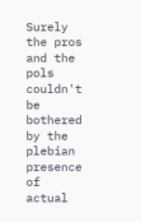Surely the pros and the pols couldn't be bothered by the plebian presence of actual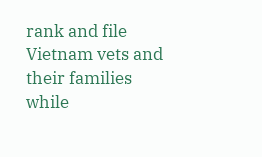rank and file Vietnam vets and their families while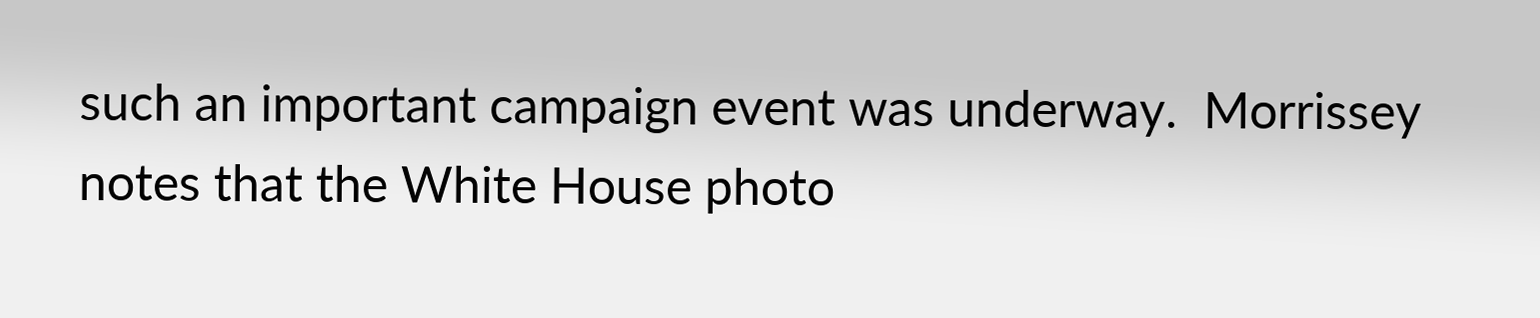such an important campaign event was underway.  Morrissey notes that the White House photo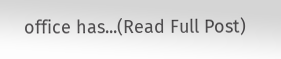office has...(Read Full Post)